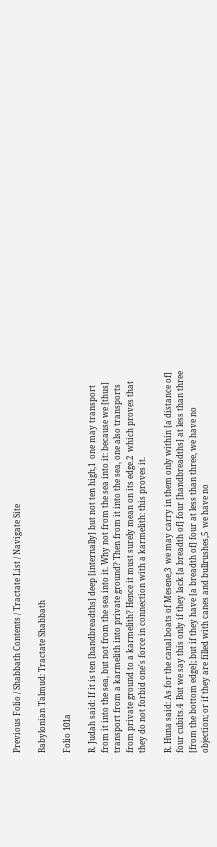Previous Folio / Shabbath Contents / Tractate List / Navigate Site

Babylonian Talmud: Tractate Shabbath

Folio 101a

R. Judah said: If it is ten [handbreadths] deep [internally] but not ten high,1  one may transport from it into the sea, but not from the sea into it. Why not from the sea into it: because we [thus] transport from a karmelith into private ground? Then from it into the sea, one also transports from private ground to a karmelith? Hence it must surely mean on its edge.2  which proves that they do not forbid one's force in connection with a karmelith: this proves it.

R. Huna said: As for the canal boats of Mesene,3  we may carry in them only within [a distance of] four cubits.4  But we say this only if they lack [a breadth of] four [handbreadths] at less than three [from the bottom edge]; but if they have [a breadth of] four at less than three, we have no objection; or if they are filled with canes and bullrushes,5  we have no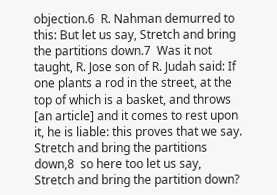objection.6  R. Nahman demurred to this: But let us say, Stretch and bring the partitions down.7  Was it not taught, R. Jose son of R. Judah said: If one plants a rod in the street, at the top of which is a basket, and throws [an article] and it comes to rest upon it, he is liable: this proves that we say. Stretch and bring the partitions down,8  so here too let us say, Stretch and bring the partition down?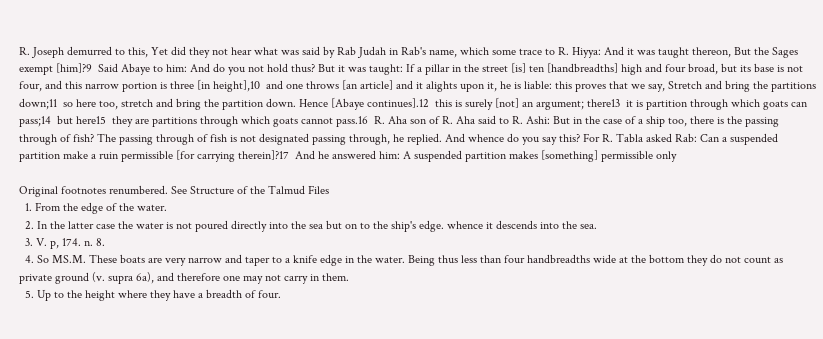R. Joseph demurred to this, Yet did they not hear what was said by Rab Judah in Rab's name, which some trace to R. Hiyya: And it was taught thereon, But the Sages exempt [him]?9  Said Abaye to him: And do you not hold thus? But it was taught: If a pillar in the street [is] ten [handbreadths] high and four broad, but its base is not four, and this narrow portion is three [in height],10  and one throws [an article] and it alights upon it, he is liable: this proves that we say, Stretch and bring the partitions down;11  so here too, stretch and bring the partition down. Hence [Abaye continues].12  this is surely [not] an argument; there13  it is partition through which goats can pass;14  but here15  they are partitions through which goats cannot pass.16  R. Aha son of R. Aha said to R. Ashi: But in the case of a ship too, there is the passing through of fish? The passing through of fish is not designated passing through, he replied. And whence do you say this? For R. Tabla asked Rab: Can a suspended partition make a ruin permissible [for carrying therein]?17  And he answered him: A suspended partition makes [something] permissible only

Original footnotes renumbered. See Structure of the Talmud Files
  1. From the edge of the water.
  2. In the latter case the water is not poured directly into the sea but on to the ship's edge. whence it descends into the sea.
  3. V. p, 174. n. 8.
  4. So MS.M. These boats are very narrow and taper to a knife edge in the water. Being thus less than four handbreadths wide at the bottom they do not count as private ground (v. supra 6a), and therefore one may not carry in them.
  5. Up to the height where they have a breadth of four.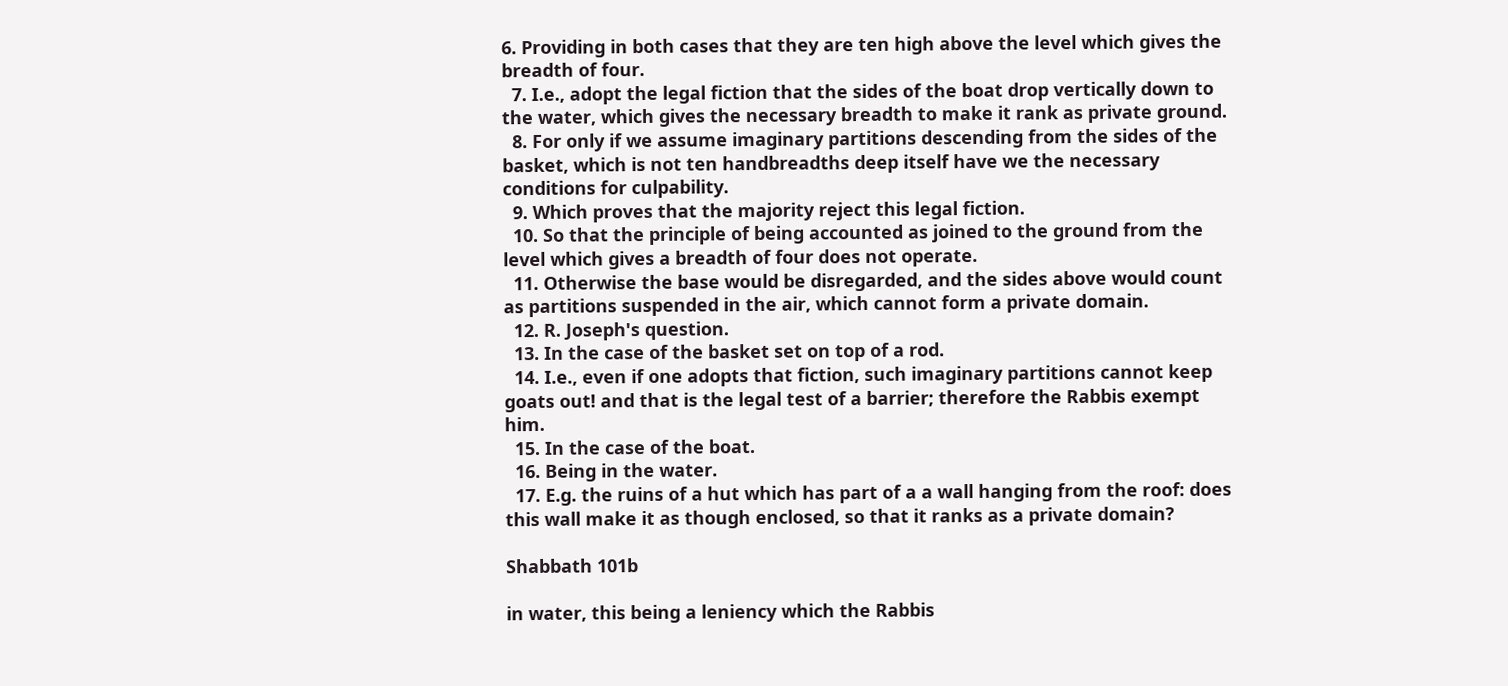6. Providing in both cases that they are ten high above the level which gives the breadth of four.
  7. I.e., adopt the legal fiction that the sides of the boat drop vertically down to the water, which gives the necessary breadth to make it rank as private ground.
  8. For only if we assume imaginary partitions descending from the sides of the basket, which is not ten handbreadths deep itself have we the necessary conditions for culpability.
  9. Which proves that the majority reject this legal fiction.
  10. So that the principle of being accounted as joined to the ground from the level which gives a breadth of four does not operate.
  11. Otherwise the base would be disregarded, and the sides above would count as partitions suspended in the air, which cannot form a private domain.
  12. R. Joseph's question.
  13. In the case of the basket set on top of a rod.
  14. I.e., even if one adopts that fiction, such imaginary partitions cannot keep goats out! and that is the legal test of a barrier; therefore the Rabbis exempt him.
  15. In the case of the boat.
  16. Being in the water.
  17. E.g. the ruins of a hut which has part of a a wall hanging from the roof: does this wall make it as though enclosed, so that it ranks as a private domain?

Shabbath 101b

in water, this being a leniency which the Rabbis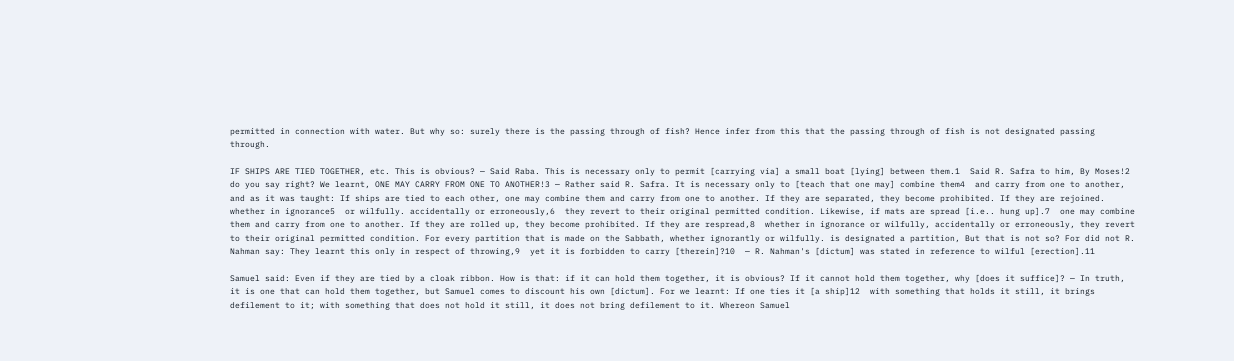permitted in connection with water. But why so: surely there is the passing through of fish? Hence infer from this that the passing through of fish is not designated passing through.

IF SHIPS ARE TIED TOGETHER, etc. This is obvious? — Said Raba. This is necessary only to permit [carrying via] a small boat [lying] between them.1  Said R. Safra to him, By Moses!2  do you say right? We learnt, ONE MAY CARRY FROM ONE TO ANOTHER!3 — Rather said R. Safra. It is necessary only to [teach that one may] combine them4  and carry from one to another, and as it was taught: If ships are tied to each other, one may combine them and carry from one to another. If they are separated, they become prohibited. If they are rejoined. whether in ignorance5  or wilfully. accidentally or erroneously,6  they revert to their original permitted condition. Likewise, if mats are spread [i.e.. hung up].7  one may combine them and carry from one to another. If they are rolled up, they become prohibited. If they are respread,8  whether in ignorance or wilfully, accidentally or erroneously, they revert to their original permitted condition. For every partition that is made on the Sabbath, whether ignorantly or wilfully. is designated a partition, But that is not so? For did not R. Nahman say: They learnt this only in respect of throwing,9  yet it is forbidden to carry [therein]?10  — R. Nahman's [dictum] was stated in reference to wilful [erection].11

Samuel said: Even if they are tied by a cloak ribbon. How is that: if it can hold them together, it is obvious? If it cannot hold them together, why [does it suffice]? — In truth, it is one that can hold them together, but Samuel comes to discount his own [dictum]. For we learnt: If one ties it [a ship]12  with something that holds it still, it brings defilement to it; with something that does not hold it still, it does not bring defilement to it. Whereon Samuel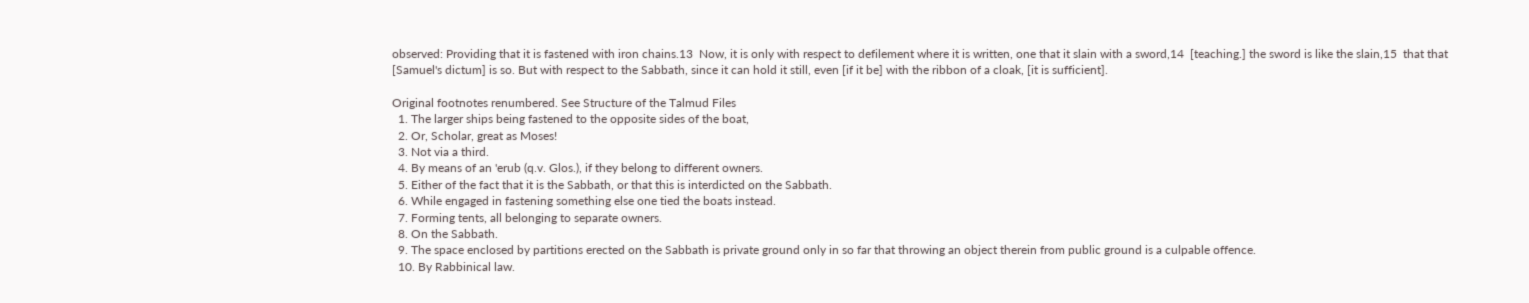observed: Providing that it is fastened with iron chains.13  Now, it is only with respect to defilement where it is written, one that it slain with a sword,14  [teaching.] the sword is like the slain,15  that that [Samuel's dictum] is so. But with respect to the Sabbath, since it can hold it still, even [if it be] with the ribbon of a cloak, [it is sufficient].

Original footnotes renumbered. See Structure of the Talmud Files
  1. The larger ships being fastened to the opposite sides of the boat,
  2. Or, Scholar, great as Moses!
  3. Not via a third.
  4. By means of an 'erub (q.v. Glos.), if they belong to different owners.
  5. Either of the fact that it is the Sabbath, or that this is interdicted on the Sabbath.
  6. While engaged in fastening something else one tied the boats instead.
  7. Forming tents, all belonging to separate owners.
  8. On the Sabbath.
  9. The space enclosed by partitions erected on the Sabbath is private ground only in so far that throwing an object therein from public ground is a culpable offence.
  10. By Rabbinical law.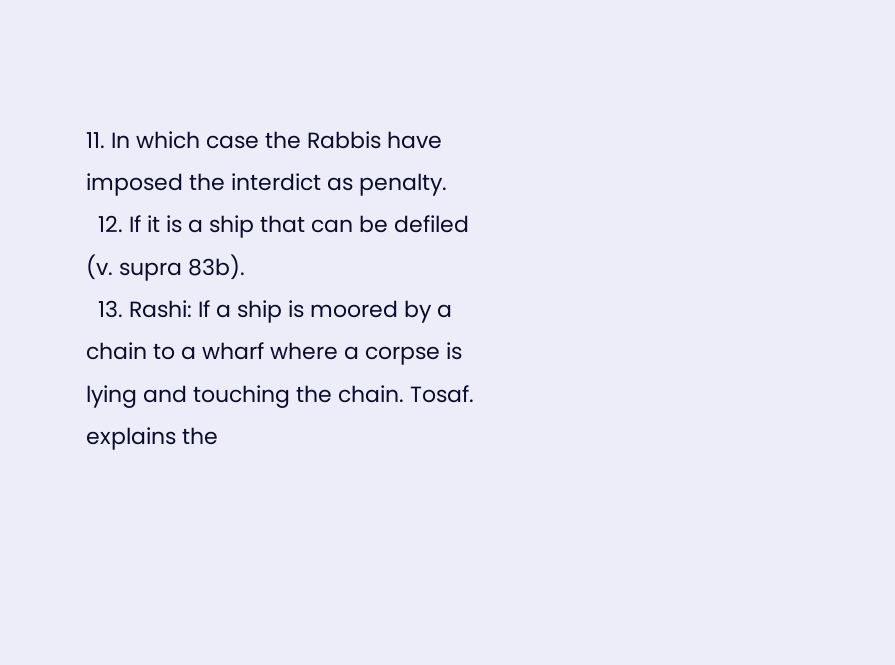11. In which case the Rabbis have imposed the interdict as penalty.
  12. If it is a ship that can be defiled (v. supra 83b).
  13. Rashi: If a ship is moored by a chain to a wharf where a corpse is lying and touching the chain. Tosaf. explains the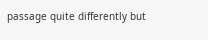passage quite differently but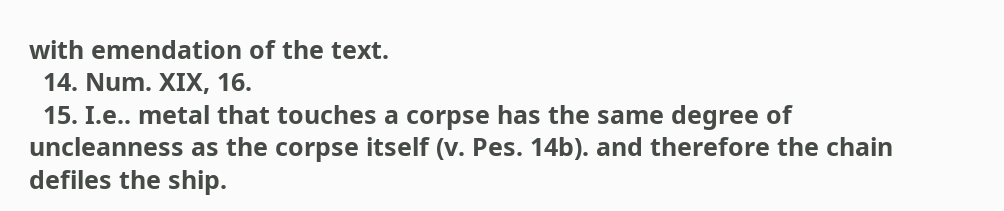with emendation of the text.
  14. Num. XIX, 16.
  15. I.e.. metal that touches a corpse has the same degree of uncleanness as the corpse itself (v. Pes. 14b). and therefore the chain defiles the ship.